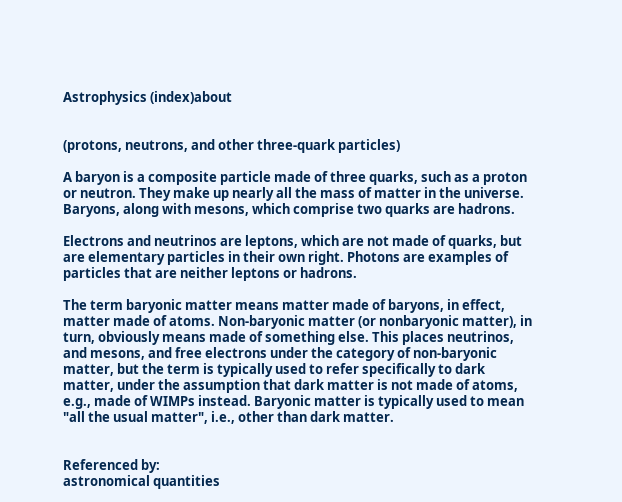Astrophysics (index)about


(protons, neutrons, and other three-quark particles)

A baryon is a composite particle made of three quarks, such as a proton or neutron. They make up nearly all the mass of matter in the universe. Baryons, along with mesons, which comprise two quarks are hadrons.

Electrons and neutrinos are leptons, which are not made of quarks, but are elementary particles in their own right. Photons are examples of particles that are neither leptons or hadrons.

The term baryonic matter means matter made of baryons, in effect, matter made of atoms. Non-baryonic matter (or nonbaryonic matter), in turn, obviously means made of something else. This places neutrinos, and mesons, and free electrons under the category of non-baryonic matter, but the term is typically used to refer specifically to dark matter, under the assumption that dark matter is not made of atoms, e.g., made of WIMPs instead. Baryonic matter is typically used to mean "all the usual matter", i.e., other than dark matter.


Referenced by:
astronomical quantities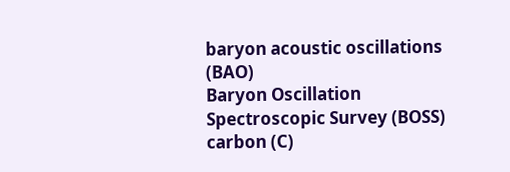baryon acoustic oscillations (BAO)
Baryon Oscillation Spectroscopic Survey (BOSS)
carbon (C)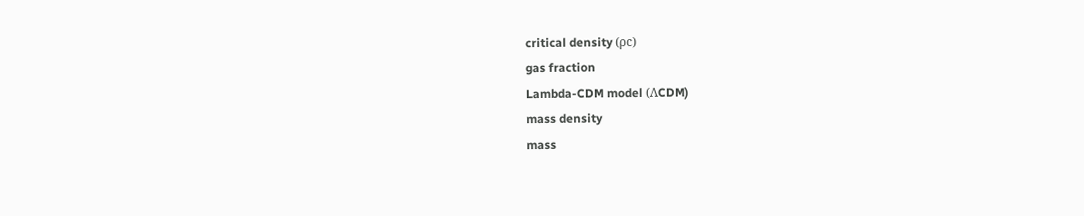critical density (ρc)
gas fraction
Lambda-CDM model (ΛCDM)
mass density
mass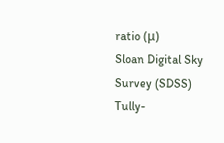ratio (μ)
Sloan Digital Sky Survey (SDSS)
Tully-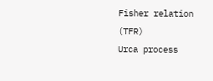Fisher relation (TFR)
Urca process